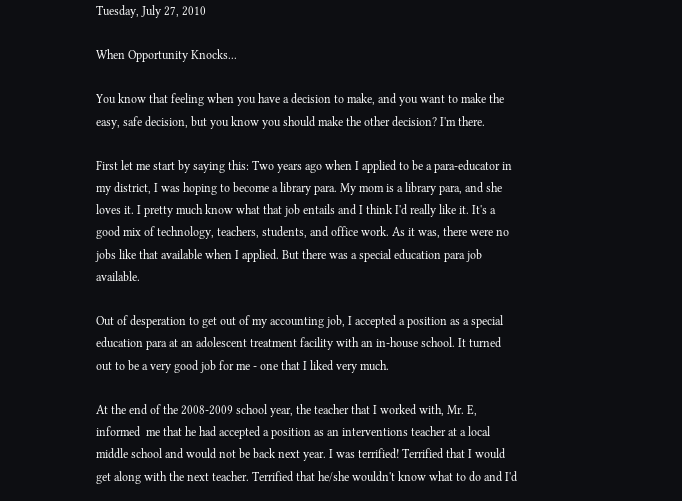Tuesday, July 27, 2010

When Opportunity Knocks...

You know that feeling when you have a decision to make, and you want to make the easy, safe decision, but you know you should make the other decision? I'm there.

First let me start by saying this: Two years ago when I applied to be a para-educator in my district, I was hoping to become a library para. My mom is a library para, and she loves it. I pretty much know what that job entails and I think I'd really like it. It's a good mix of technology, teachers, students, and office work. As it was, there were no jobs like that available when I applied. But there was a special education para job available.

Out of desperation to get out of my accounting job, I accepted a position as a special education para at an adolescent treatment facility with an in-house school. It turned out to be a very good job for me - one that I liked very much.

At the end of the 2008-2009 school year, the teacher that I worked with, Mr. E, informed  me that he had accepted a position as an interventions teacher at a local middle school and would not be back next year. I was terrified! Terrified that I would get along with the next teacher. Terrified that he/she wouldn't know what to do and I'd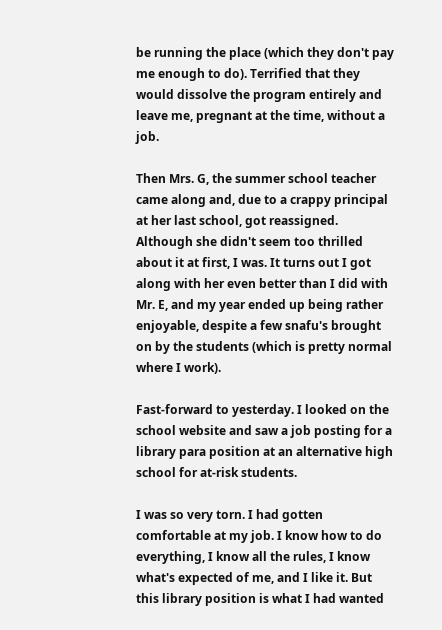be running the place (which they don't pay me enough to do). Terrified that they would dissolve the program entirely and leave me, pregnant at the time, without a job.

Then Mrs. G, the summer school teacher came along and, due to a crappy principal at her last school, got reassigned. Although she didn't seem too thrilled about it at first, I was. It turns out I got along with her even better than I did with Mr. E, and my year ended up being rather enjoyable, despite a few snafu's brought on by the students (which is pretty normal where I work).

Fast-forward to yesterday. I looked on the school website and saw a job posting for a library para position at an alternative high school for at-risk students.

I was so very torn. I had gotten comfortable at my job. I know how to do everything, I know all the rules, I know what's expected of me, and I like it. But this library position is what I had wanted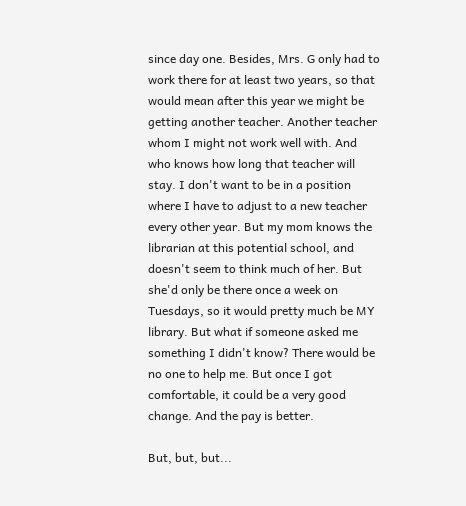since day one. Besides, Mrs. G only had to work there for at least two years, so that would mean after this year we might be getting another teacher. Another teacher whom I might not work well with. And who knows how long that teacher will stay. I don't want to be in a position where I have to adjust to a new teacher every other year. But my mom knows the librarian at this potential school, and doesn't seem to think much of her. But she'd only be there once a week on Tuesdays, so it would pretty much be MY library. But what if someone asked me something I didn't know? There would be no one to help me. But once I got comfortable, it could be a very good change. And the pay is better.

But, but, but...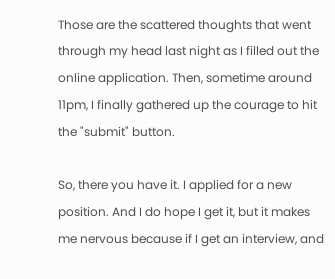Those are the scattered thoughts that went through my head last night as I filled out the online application. Then, sometime around 11pm, I finally gathered up the courage to hit the "submit" button.

So, there you have it. I applied for a new position. And I do hope I get it, but it makes me nervous because if I get an interview, and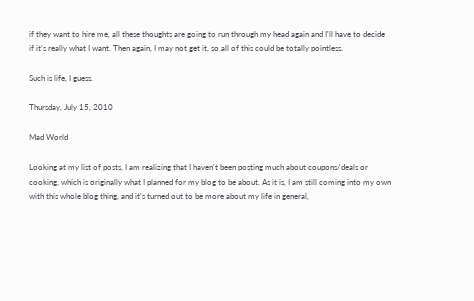if they want to hire me, all these thoughts are going to run through my head again and I'll have to decide if it's really what I want. Then again, I may not get it, so all of this could be totally pointless.

Such is life, I guess.

Thursday, July 15, 2010

Mad World

Looking at my list of posts, I am realizing that I haven't been posting much about coupons/deals or cooking, which is originally what I planned for my blog to be about. As it is, I am still coming into my own with this whole blog thing, and it's turned out to be more about my life in general,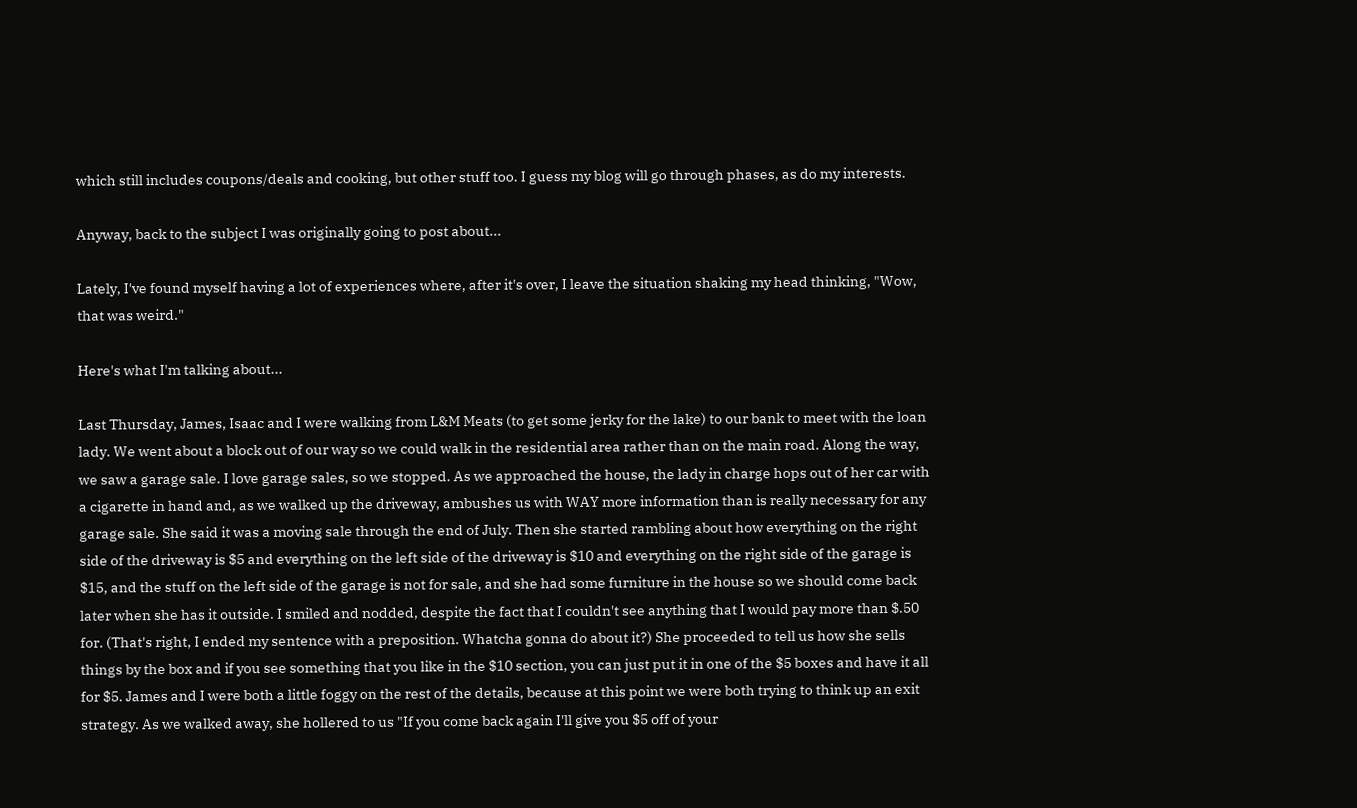which still includes coupons/deals and cooking, but other stuff too. I guess my blog will go through phases, as do my interests.

Anyway, back to the subject I was originally going to post about...

Lately, I've found myself having a lot of experiences where, after it's over, I leave the situation shaking my head thinking, "Wow, that was weird."

Here's what I'm talking about...

Last Thursday, James, Isaac and I were walking from L&M Meats (to get some jerky for the lake) to our bank to meet with the loan lady. We went about a block out of our way so we could walk in the residential area rather than on the main road. Along the way, we saw a garage sale. I love garage sales, so we stopped. As we approached the house, the lady in charge hops out of her car with a cigarette in hand and, as we walked up the driveway, ambushes us with WAY more information than is really necessary for any garage sale. She said it was a moving sale through the end of July. Then she started rambling about how everything on the right side of the driveway is $5 and everything on the left side of the driveway is $10 and everything on the right side of the garage is $15, and the stuff on the left side of the garage is not for sale, and she had some furniture in the house so we should come back later when she has it outside. I smiled and nodded, despite the fact that I couldn't see anything that I would pay more than $.50 for. (That's right, I ended my sentence with a preposition. Whatcha gonna do about it?) She proceeded to tell us how she sells things by the box and if you see something that you like in the $10 section, you can just put it in one of the $5 boxes and have it all for $5. James and I were both a little foggy on the rest of the details, because at this point we were both trying to think up an exit strategy. As we walked away, she hollered to us "If you come back again I'll give you $5 off of your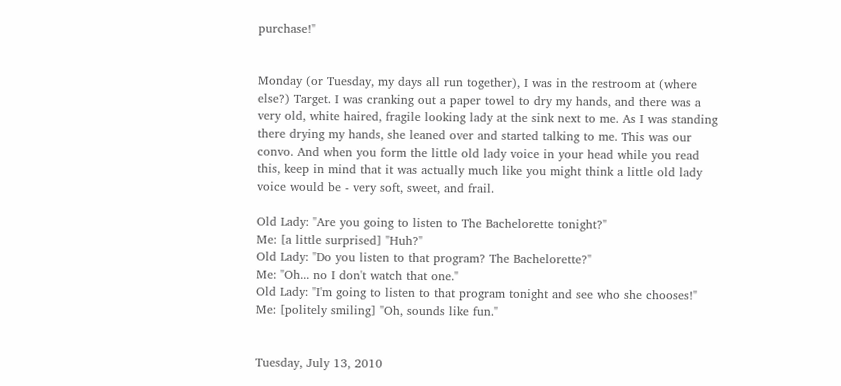purchase!"


Monday (or Tuesday, my days all run together), I was in the restroom at (where else?) Target. I was cranking out a paper towel to dry my hands, and there was a very old, white haired, fragile looking lady at the sink next to me. As I was standing there drying my hands, she leaned over and started talking to me. This was our convo. And when you form the little old lady voice in your head while you read this, keep in mind that it was actually much like you might think a little old lady voice would be - very soft, sweet, and frail.

Old Lady: "Are you going to listen to The Bachelorette tonight?"
Me: [a little surprised] "Huh?"
Old Lady: "Do you listen to that program? The Bachelorette?"
Me: "Oh... no I don't watch that one."
Old Lady: "I'm going to listen to that program tonight and see who she chooses!"
Me: [politely smiling] "Oh, sounds like fun."


Tuesday, July 13, 2010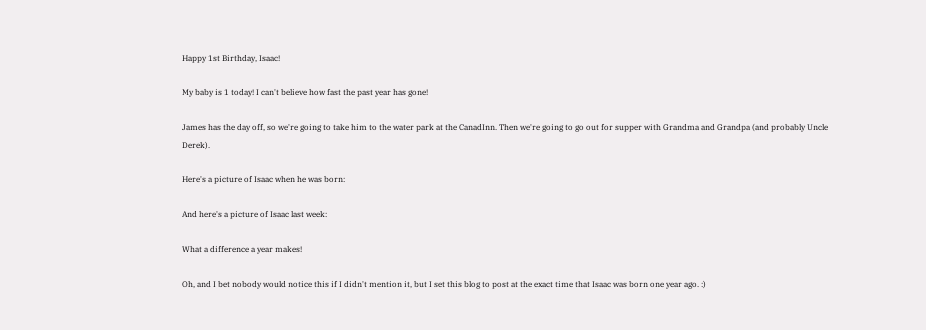Happy 1st Birthday, Isaac!

My baby is 1 today! I can't believe how fast the past year has gone!

James has the day off, so we're going to take him to the water park at the CanadInn. Then we're going to go out for supper with Grandma and Grandpa (and probably Uncle Derek).

Here's a picture of Isaac when he was born:

And here's a picture of Isaac last week:

What a difference a year makes!

Oh, and I bet nobody would notice this if I didn't mention it, but I set this blog to post at the exact time that Isaac was born one year ago. :)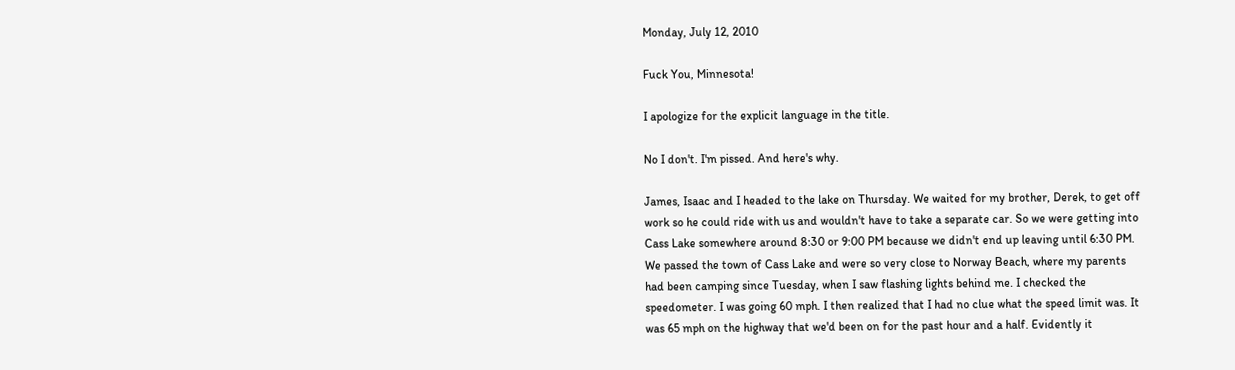Monday, July 12, 2010

Fuck You, Minnesota!

I apologize for the explicit language in the title.

No I don't. I'm pissed. And here's why.

James, Isaac and I headed to the lake on Thursday. We waited for my brother, Derek, to get off work so he could ride with us and wouldn't have to take a separate car. So we were getting into Cass Lake somewhere around 8:30 or 9:00 PM because we didn't end up leaving until 6:30 PM. We passed the town of Cass Lake and were so very close to Norway Beach, where my parents had been camping since Tuesday, when I saw flashing lights behind me. I checked the speedometer. I was going 60 mph. I then realized that I had no clue what the speed limit was. It was 65 mph on the highway that we'd been on for the past hour and a half. Evidently it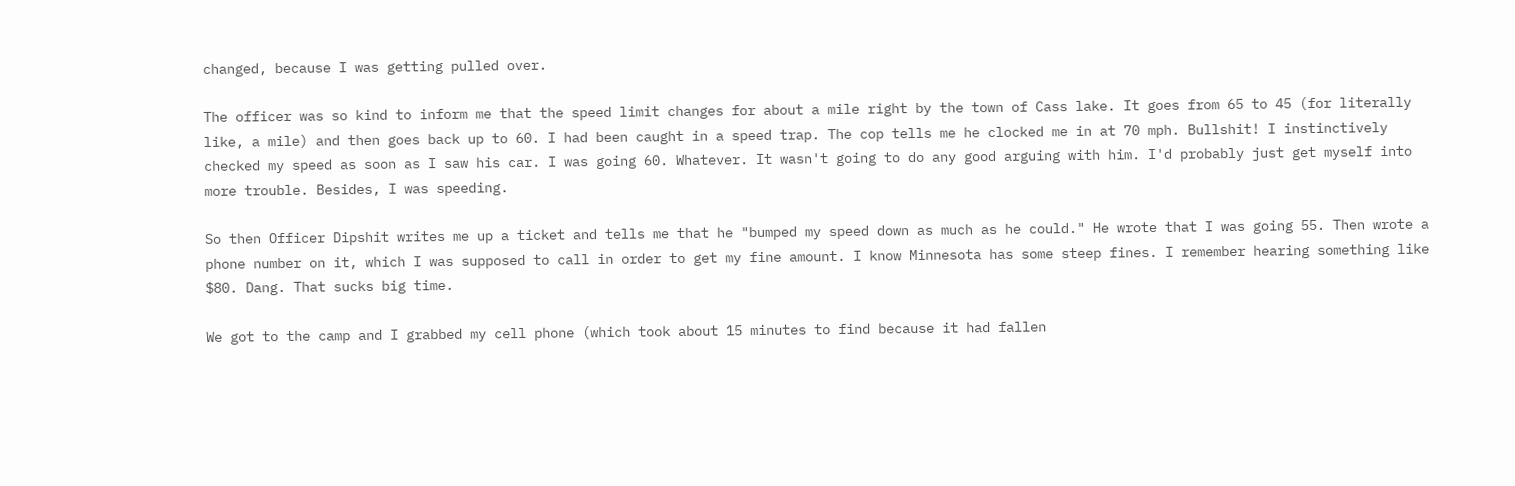changed, because I was getting pulled over.

The officer was so kind to inform me that the speed limit changes for about a mile right by the town of Cass lake. It goes from 65 to 45 (for literally like, a mile) and then goes back up to 60. I had been caught in a speed trap. The cop tells me he clocked me in at 70 mph. Bullshit! I instinctively checked my speed as soon as I saw his car. I was going 60. Whatever. It wasn't going to do any good arguing with him. I'd probably just get myself into more trouble. Besides, I was speeding.

So then Officer Dipshit writes me up a ticket and tells me that he "bumped my speed down as much as he could." He wrote that I was going 55. Then wrote a phone number on it, which I was supposed to call in order to get my fine amount. I know Minnesota has some steep fines. I remember hearing something like $80. Dang. That sucks big time.

We got to the camp and I grabbed my cell phone (which took about 15 minutes to find because it had fallen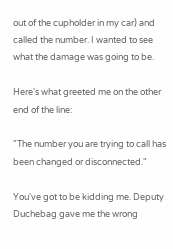out of the cupholder in my car) and called the number. I wanted to see what the damage was going to be.

Here's what greeted me on the other end of the line:

"The number you are trying to call has been changed or disconnected."

You've got to be kidding me. Deputy Duchebag gave me the wrong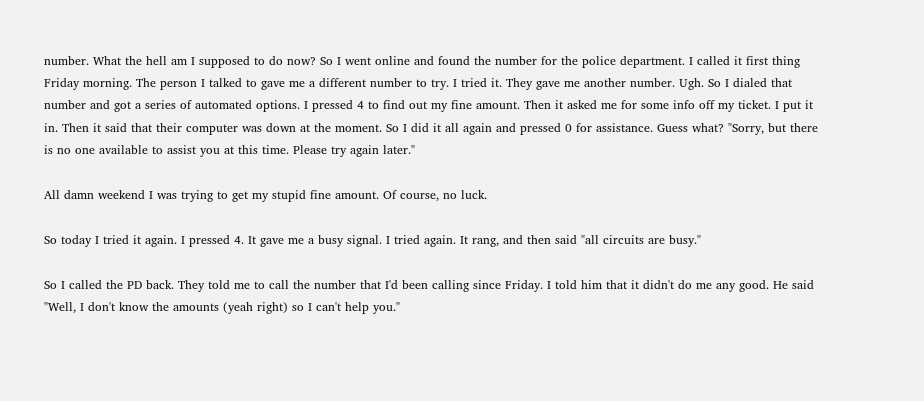number. What the hell am I supposed to do now? So I went online and found the number for the police department. I called it first thing Friday morning. The person I talked to gave me a different number to try. I tried it. They gave me another number. Ugh. So I dialed that number and got a series of automated options. I pressed 4 to find out my fine amount. Then it asked me for some info off my ticket. I put it in. Then it said that their computer was down at the moment. So I did it all again and pressed 0 for assistance. Guess what? "Sorry, but there is no one available to assist you at this time. Please try again later."

All damn weekend I was trying to get my stupid fine amount. Of course, no luck.

So today I tried it again. I pressed 4. It gave me a busy signal. I tried again. It rang, and then said "all circuits are busy."

So I called the PD back. They told me to call the number that I'd been calling since Friday. I told him that it didn't do me any good. He said "Well, I don't know the amounts (yeah right) so I can't help you."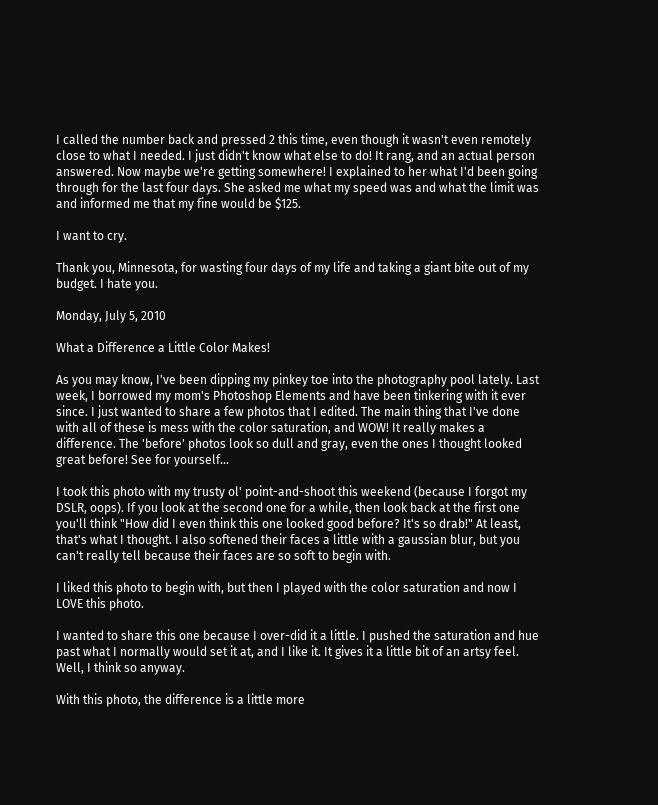I called the number back and pressed 2 this time, even though it wasn't even remotely close to what I needed. I just didn't know what else to do! It rang, and an actual person answered. Now maybe we're getting somewhere! I explained to her what I'd been going through for the last four days. She asked me what my speed was and what the limit was and informed me that my fine would be $125.

I want to cry.

Thank you, Minnesota, for wasting four days of my life and taking a giant bite out of my budget. I hate you.

Monday, July 5, 2010

What a Difference a Little Color Makes!

As you may know, I've been dipping my pinkey toe into the photography pool lately. Last week, I borrowed my mom's Photoshop Elements and have been tinkering with it ever since. I just wanted to share a few photos that I edited. The main thing that I've done with all of these is mess with the color saturation, and WOW! It really makes a difference. The 'before' photos look so dull and gray, even the ones I thought looked great before! See for yourself...

I took this photo with my trusty ol' point-and-shoot this weekend (because I forgot my DSLR, oops). If you look at the second one for a while, then look back at the first one you'll think "How did I even think this one looked good before? It's so drab!" At least, that's what I thought. I also softened their faces a little with a gaussian blur, but you can't really tell because their faces are so soft to begin with.

I liked this photo to begin with, but then I played with the color saturation and now I LOVE this photo.

I wanted to share this one because I over-did it a little. I pushed the saturation and hue past what I normally would set it at, and I like it. It gives it a little bit of an artsy feel. Well, I think so anyway.

With this photo, the difference is a little more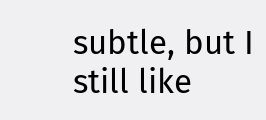subtle, but I still like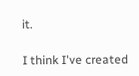it.

I think I've created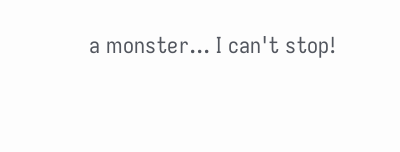a monster... I can't stop!